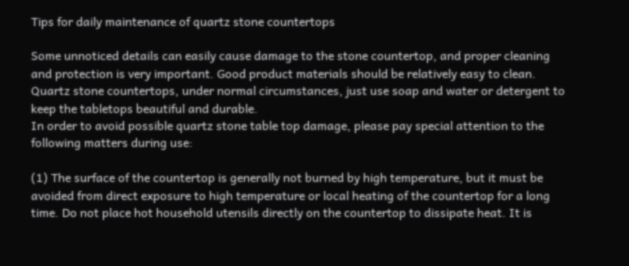Tips for daily maintenance of quartz stone countertops

Some unnoticed details can easily cause damage to the stone countertop, and proper cleaning and protection is very important. Good product materials should be relatively easy to clean. Quartz stone countertops, under normal circumstances, just use soap and water or detergent to keep the tabletops beautiful and durable.
In order to avoid possible quartz stone table top damage, please pay special attention to the following matters during use:

(1) The surface of the countertop is generally not burned by high temperature, but it must be avoided from direct exposure to high temperature or local heating of the countertop for a long time. Do not place hot household utensils directly on the countertop to dissipate heat. It is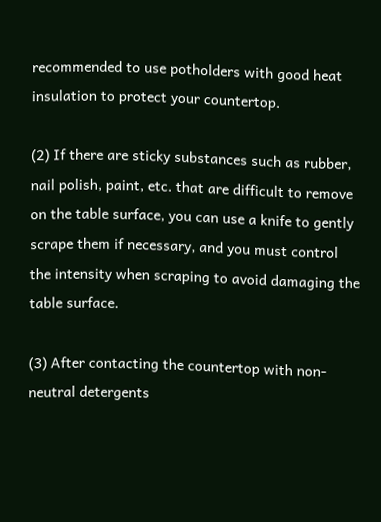recommended to use potholders with good heat insulation to protect your countertop.

(2) If there are sticky substances such as rubber, nail polish, paint, etc. that are difficult to remove on the table surface, you can use a knife to gently scrape them if necessary, and you must control the intensity when scraping to avoid damaging the table surface.

(3) After contacting the countertop with non-neutral detergents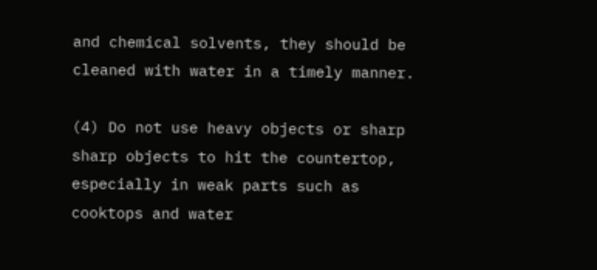and chemical solvents, they should be cleaned with water in a timely manner.

(4) Do not use heavy objects or sharp sharp objects to hit the countertop, especially in weak parts such as cooktops and water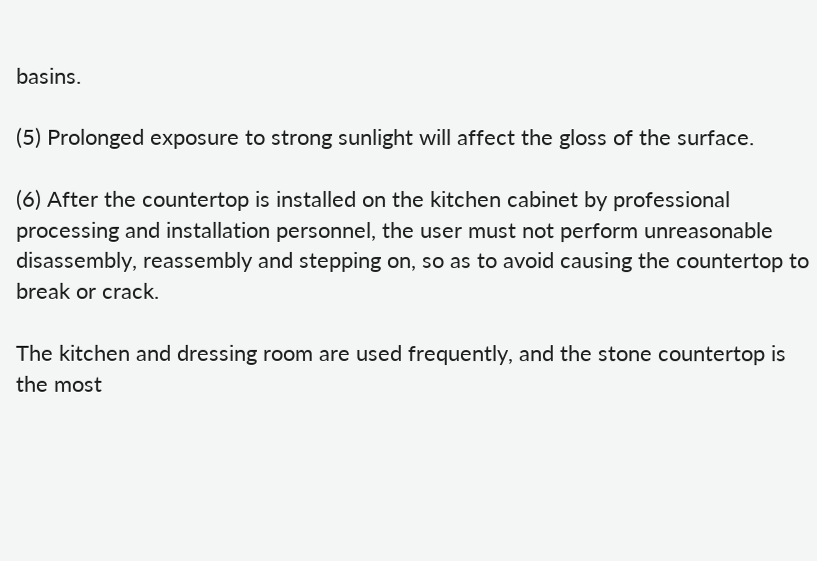basins.

(5) Prolonged exposure to strong sunlight will affect the gloss of the surface.

(6) After the countertop is installed on the kitchen cabinet by professional processing and installation personnel, the user must not perform unreasonable disassembly, reassembly and stepping on, so as to avoid causing the countertop to break or crack.

The kitchen and dressing room are used frequently, and the stone countertop is the most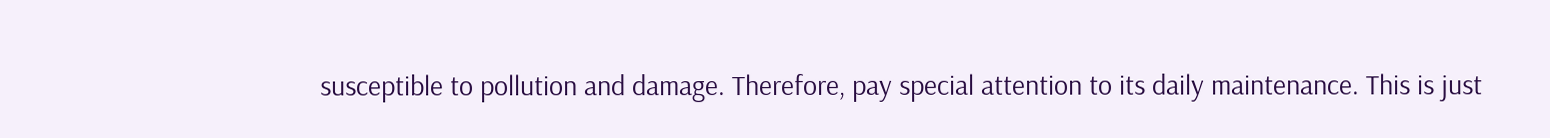susceptible to pollution and damage. Therefore, pay special attention to its daily maintenance. This is just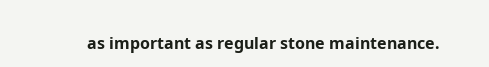as important as regular stone maintenance.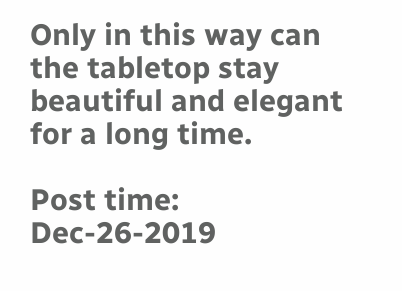Only in this way can the tabletop stay beautiful and elegant for a long time.

Post time: Dec-26-2019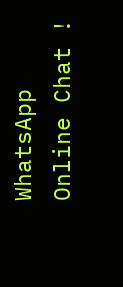WhatsApp Online Chat !